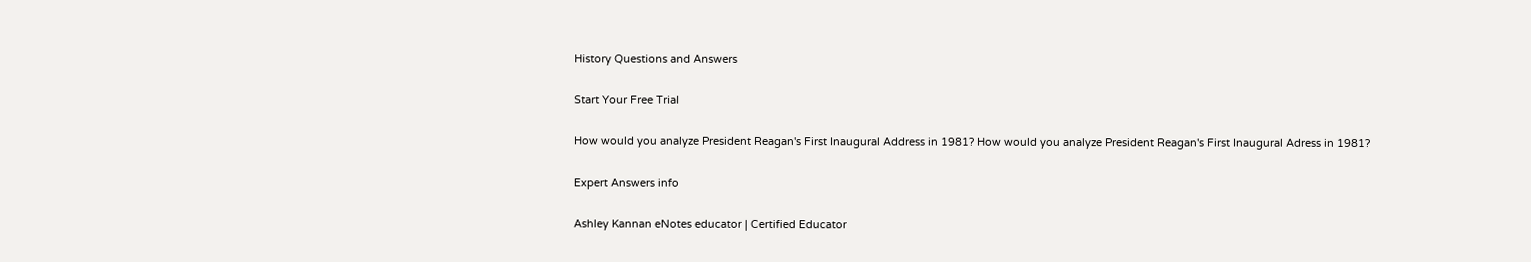History Questions and Answers

Start Your Free Trial

How would you analyze President Reagan's First Inaugural Address in 1981? How would you analyze President Reagan's First Inaugural Adress in 1981?

Expert Answers info

Ashley Kannan eNotes educator | Certified Educator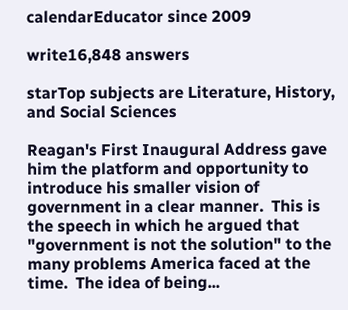calendarEducator since 2009

write16,848 answers

starTop subjects are Literature, History, and Social Sciences

Reagan's First Inaugural Address gave him the platform and opportunity to introduce his smaller vision of government in a clear manner.  This is the speech in which he argued that "government is not the solution" to the many problems America faced at the time.  The idea of being...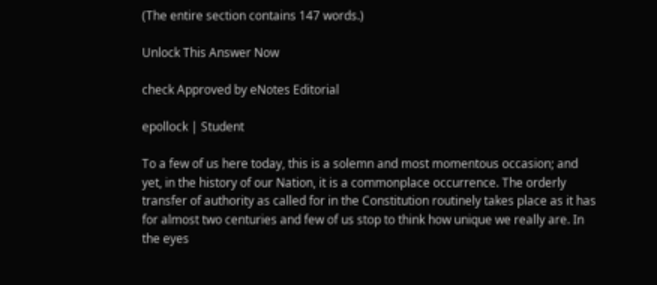(The entire section contains 147 words.)

Unlock This Answer Now

check Approved by eNotes Editorial

epollock | Student

To a few of us here today, this is a solemn and most momentous occasion; and yet, in the history of our Nation, it is a commonplace occurrence. The orderly transfer of authority as called for in the Constitution routinely takes place as it has for almost two centuries and few of us stop to think how unique we really are. In the eyes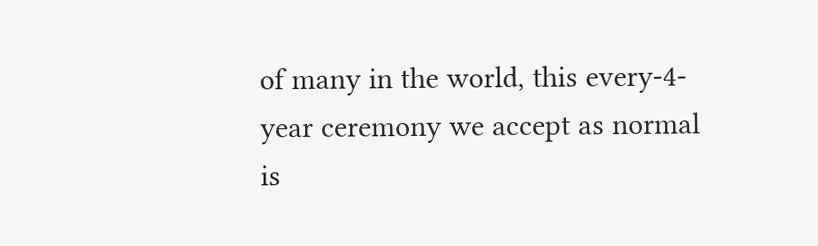of many in the world, this every-4-year ceremony we accept as normal is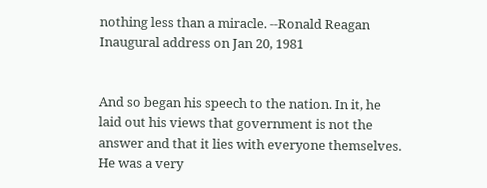nothing less than a miracle. --Ronald Reagan Inaugural address on Jan 20, 1981


And so began his speech to the nation. In it, he laid out his views that government is not the answer and that it lies with everyone themselves. He was a very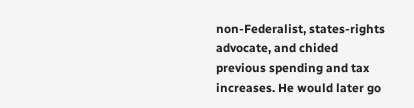non-Federalist, states-rights advocate, and chided previous spending and tax increases. He would later go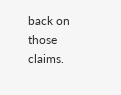back on those claims.